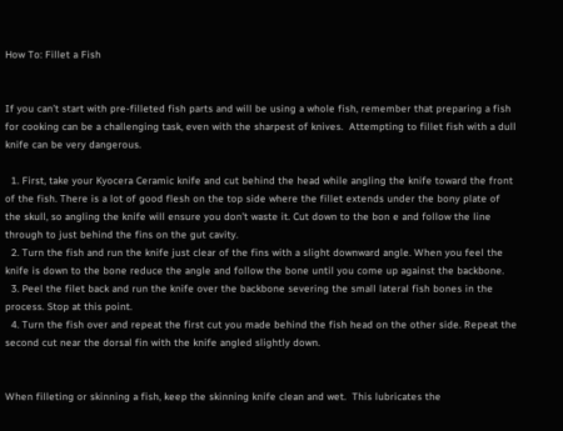How To: Fillet a Fish


If you can’t start with pre-filleted fish parts and will be using a whole fish, remember that preparing a fish for cooking can be a challenging task, even with the sharpest of knives.  Attempting to fillet fish with a dull knife can be very dangerous.

  1. First, take your Kyocera Ceramic knife and cut behind the head while angling the knife toward the front of the fish. There is a lot of good flesh on the top side where the fillet extends under the bony plate of the skull, so angling the knife will ensure you don’t waste it. Cut down to the bon e and follow the line through to just behind the fins on the gut cavity.
  2. Turn the fish and run the knife just clear of the fins with a slight downward angle. When you feel the knife is down to the bone reduce the angle and follow the bone until you come up against the backbone.
  3. Peel the filet back and run the knife over the backbone severing the small lateral fish bones in the process. Stop at this point.
  4. Turn the fish over and repeat the first cut you made behind the fish head on the other side. Repeat the second cut near the dorsal fin with the knife angled slightly down.


When filleting or skinning a fish, keep the skinning knife clean and wet.  This lubricates the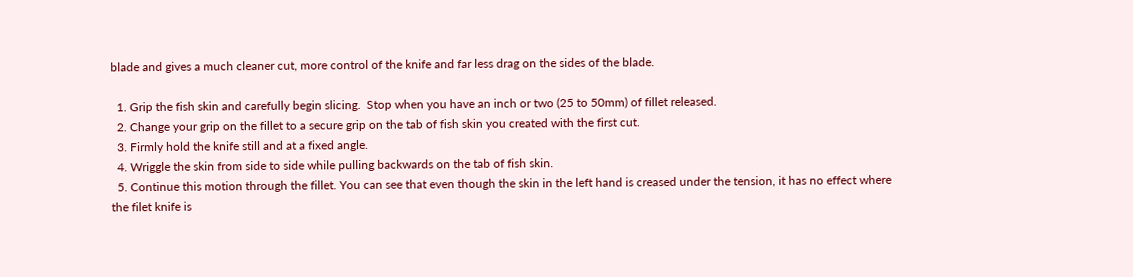blade and gives a much cleaner cut, more control of the knife and far less drag on the sides of the blade.

  1. Grip the fish skin and carefully begin slicing.  Stop when you have an inch or two (25 to 50mm) of fillet released.
  2. Change your grip on the fillet to a secure grip on the tab of fish skin you created with the first cut.
  3. Firmly hold the knife still and at a fixed angle.
  4. Wriggle the skin from side to side while pulling backwards on the tab of fish skin.
  5. Continue this motion through the fillet. You can see that even though the skin in the left hand is creased under the tension, it has no effect where the filet knife is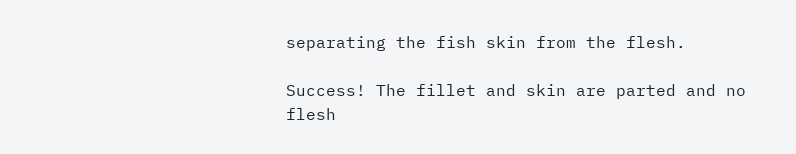separating the fish skin from the flesh.

Success! The fillet and skin are parted and no flesh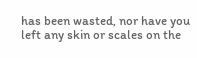has been wasted, nor have you left any skin or scales on the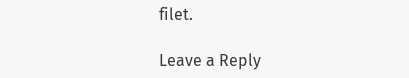filet.

Leave a Reply